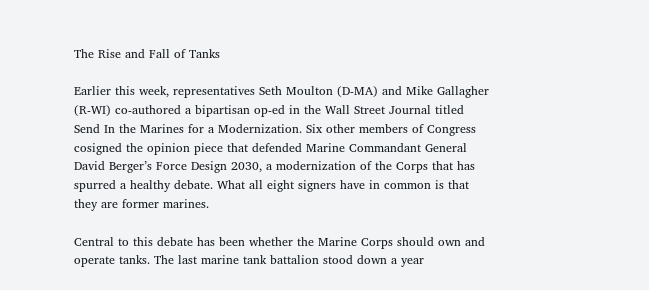The Rise and Fall of Tanks

Earlier this week, representatives Seth Moulton (D-MA) and Mike Gallagher (R-WI) co-authored a bipartisan op-ed in the Wall Street Journal titled Send In the Marines for a Modernization. Six other members of Congress cosigned the opinion piece that defended Marine Commandant General David Berger’s Force Design 2030, a modernization of the Corps that has spurred a healthy debate. What all eight signers have in common is that they are former marines.

Central to this debate has been whether the Marine Corps should own and operate tanks. The last marine tank battalion stood down a year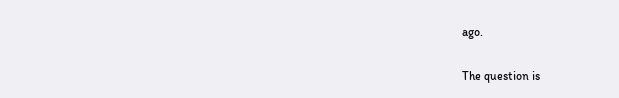ago.

The question is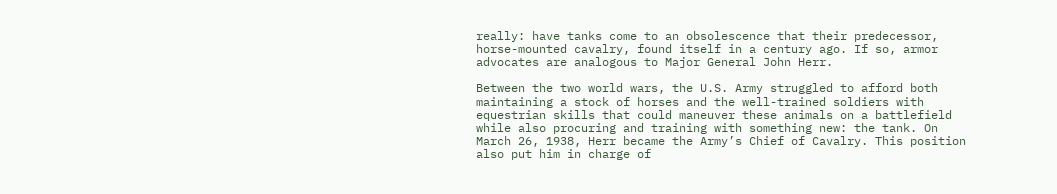really: have tanks come to an obsolescence that their predecessor, horse-mounted cavalry, found itself in a century ago. If so, armor advocates are analogous to Major General John Herr.

Between the two world wars, the U.S. Army struggled to afford both maintaining a stock of horses and the well-trained soldiers with equestrian skills that could maneuver these animals on a battlefield while also procuring and training with something new: the tank. On March 26, 1938, Herr became the Army’s Chief of Cavalry. This position also put him in charge of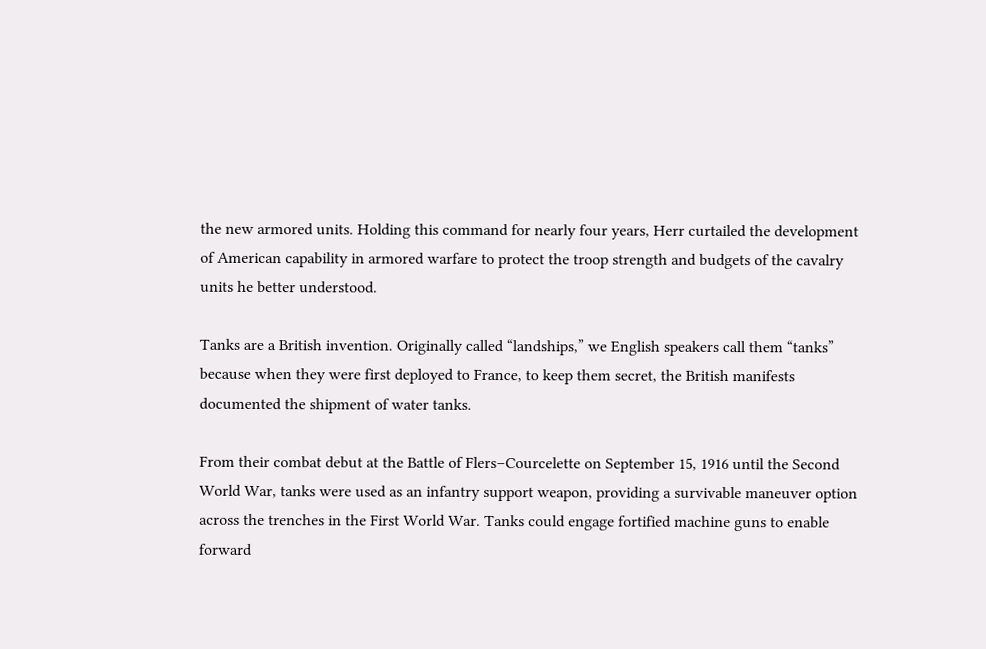the new armored units. Holding this command for nearly four years, Herr curtailed the development of American capability in armored warfare to protect the troop strength and budgets of the cavalry units he better understood.

Tanks are a British invention. Originally called “landships,” we English speakers call them “tanks” because when they were first deployed to France, to keep them secret, the British manifests documented the shipment of water tanks.

From their combat debut at the Battle of Flers–Courcelette on September 15, 1916 until the Second World War, tanks were used as an infantry support weapon, providing a survivable maneuver option across the trenches in the First World War. Tanks could engage fortified machine guns to enable forward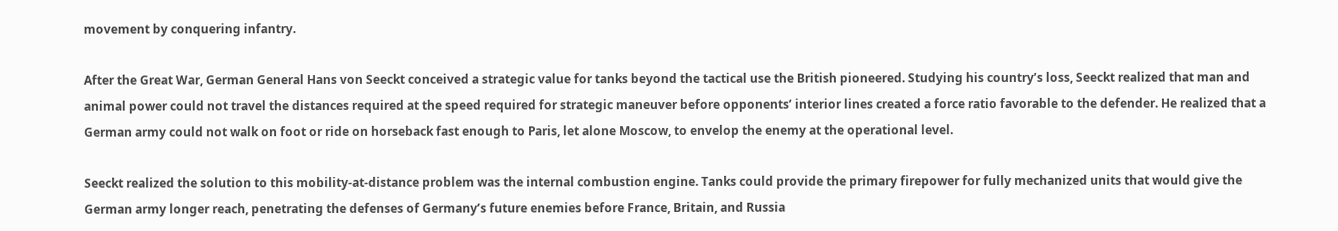movement by conquering infantry.

After the Great War, German General Hans von Seeckt conceived a strategic value for tanks beyond the tactical use the British pioneered. Studying his country’s loss, Seeckt realized that man and animal power could not travel the distances required at the speed required for strategic maneuver before opponents’ interior lines created a force ratio favorable to the defender. He realized that a German army could not walk on foot or ride on horseback fast enough to Paris, let alone Moscow, to envelop the enemy at the operational level.

Seeckt realized the solution to this mobility-at-distance problem was the internal combustion engine. Tanks could provide the primary firepower for fully mechanized units that would give the German army longer reach, penetrating the defenses of Germany’s future enemies before France, Britain, and Russia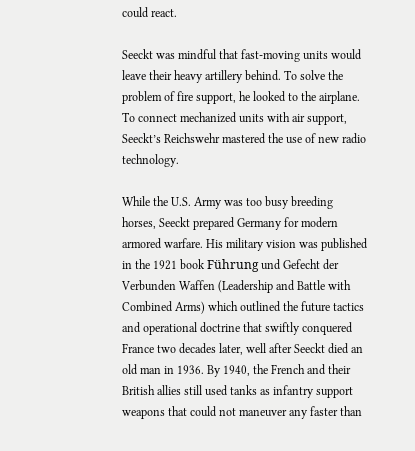could react.

Seeckt was mindful that fast-moving units would leave their heavy artillery behind. To solve the problem of fire support, he looked to the airplane. To connect mechanized units with air support, Seeckt’s Reichswehr mastered the use of new radio technology.

While the U.S. Army was too busy breeding horses, Seeckt prepared Germany for modern armored warfare. His military vision was published in the 1921 book Führung und Gefecht der Verbunden Waffen (Leadership and Battle with Combined Arms) which outlined the future tactics and operational doctrine that swiftly conquered France two decades later, well after Seeckt died an old man in 1936. By 1940, the French and their British allies still used tanks as infantry support weapons that could not maneuver any faster than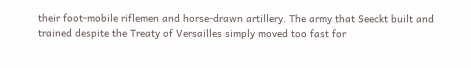their foot-mobile riflemen and horse-drawn artillery. The army that Seeckt built and trained despite the Treaty of Versailles simply moved too fast for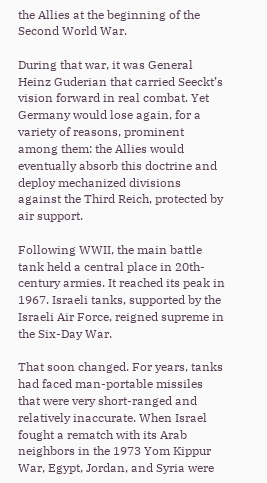the Allies at the beginning of the Second World War.

During that war, it was General Heinz Guderian that carried Seeckt’s vision forward in real combat. Yet Germany would lose again, for a variety of reasons, prominent among them: the Allies would eventually absorb this doctrine and deploy mechanized divisions against the Third Reich, protected by air support.

Following WWII, the main battle tank held a central place in 20th-century armies. It reached its peak in 1967. Israeli tanks, supported by the Israeli Air Force, reigned supreme in the Six-Day War.

That soon changed. For years, tanks had faced man-portable missiles that were very short-ranged and relatively inaccurate. When Israel fought a rematch with its Arab neighbors in the 1973 Yom Kippur War, Egypt, Jordan, and Syria were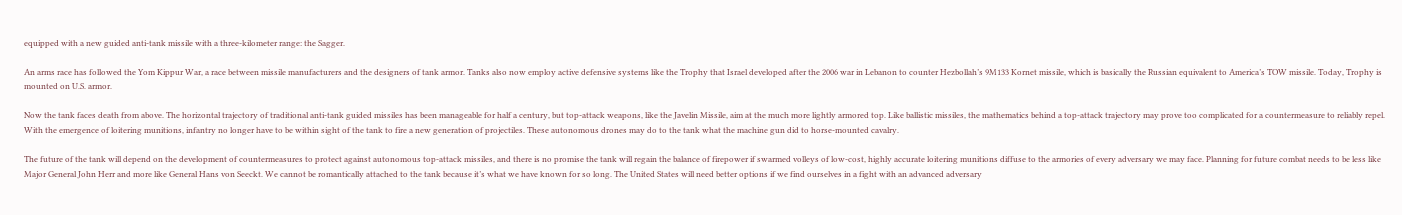equipped with a new guided anti-tank missile with a three-kilometer range: the Sagger.

An arms race has followed the Yom Kippur War, a race between missile manufacturers and the designers of tank armor. Tanks also now employ active defensive systems like the Trophy that Israel developed after the 2006 war in Lebanon to counter Hezbollah’s 9M133 Kornet missile, which is basically the Russian equivalent to America’s TOW missile. Today, Trophy is mounted on U.S. armor.

Now the tank faces death from above. The horizontal trajectory of traditional anti-tank guided missiles has been manageable for half a century, but top-attack weapons, like the Javelin Missile, aim at the much more lightly armored top. Like ballistic missiles, the mathematics behind a top-attack trajectory may prove too complicated for a countermeasure to reliably repel. With the emergence of loitering munitions, infantry no longer have to be within sight of the tank to fire a new generation of projectiles. These autonomous drones may do to the tank what the machine gun did to horse-mounted cavalry.

The future of the tank will depend on the development of countermeasures to protect against autonomous top-attack missiles, and there is no promise the tank will regain the balance of firepower if swarmed volleys of low-cost, highly accurate loitering munitions diffuse to the armories of every adversary we may face. Planning for future combat needs to be less like Major General John Herr and more like General Hans von Seeckt. We cannot be romantically attached to the tank because it’s what we have known for so long. The United States will need better options if we find ourselves in a fight with an advanced adversary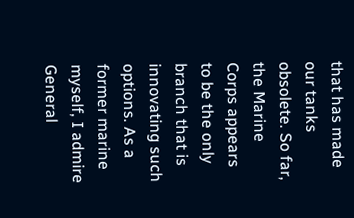that has made our tanks obsolete. So far, the Marine Corps appears to be the only branch that is innovating such options. As a former marine myself, I admire General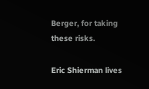Berger, for taking these risks.

Eric Shierman lives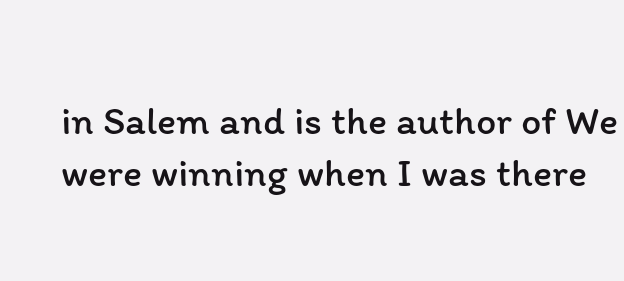in Salem and is the author of We were winning when I was there